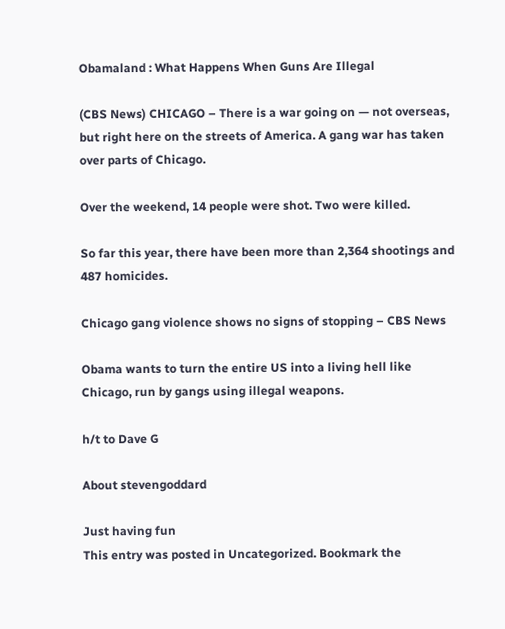Obamaland : What Happens When Guns Are Illegal

(CBS News) CHICAGO – There is a war going on — not overseas, but right here on the streets of America. A gang war has taken over parts of Chicago.

Over the weekend, 14 people were shot. Two were killed.

So far this year, there have been more than 2,364 shootings and 487 homicides.

Chicago gang violence shows no signs of stopping – CBS News

Obama wants to turn the entire US into a living hell like Chicago, run by gangs using illegal weapons.

h/t to Dave G

About stevengoddard

Just having fun
This entry was posted in Uncategorized. Bookmark the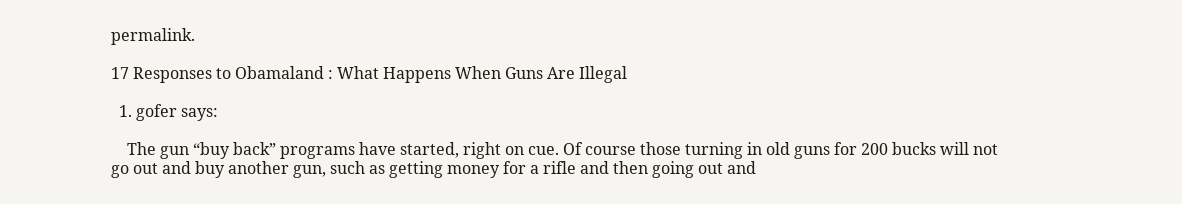permalink.

17 Responses to Obamaland : What Happens When Guns Are Illegal

  1. gofer says:

    The gun “buy back” programs have started, right on cue. Of course those turning in old guns for 200 bucks will not go out and buy another gun, such as getting money for a rifle and then going out and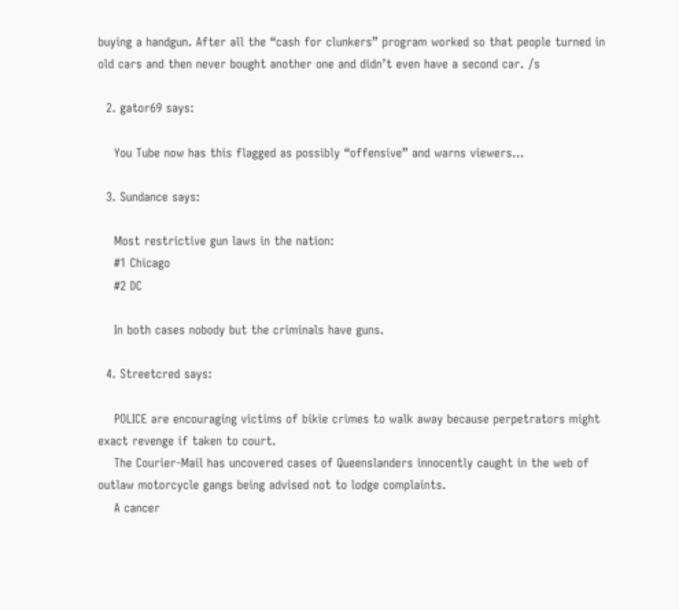buying a handgun. After all the “cash for clunkers” program worked so that people turned in old cars and then never bought another one and didn’t even have a second car. /s

  2. gator69 says:

    You Tube now has this flagged as possibly “offensive” and warns viewers…

  3. Sundance says:

    Most restrictive gun laws in the nation:
    #1 Chicago
    #2 DC

    In both cases nobody but the criminals have guns.

  4. Streetcred says:

    POLICE are encouraging victims of bikie crimes to walk away because perpetrators might exact revenge if taken to court.
    The Courier-Mail has uncovered cases of Queenslanders innocently caught in the web of outlaw motorcycle gangs being advised not to lodge complaints.
    A cancer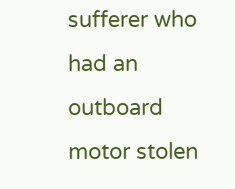sufferer who had an outboard motor stolen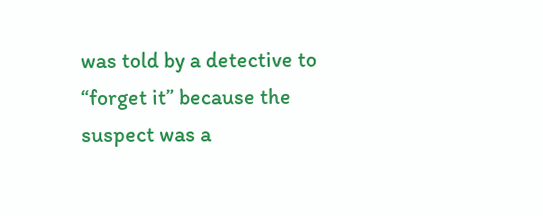was told by a detective to “forget it” because the suspect was a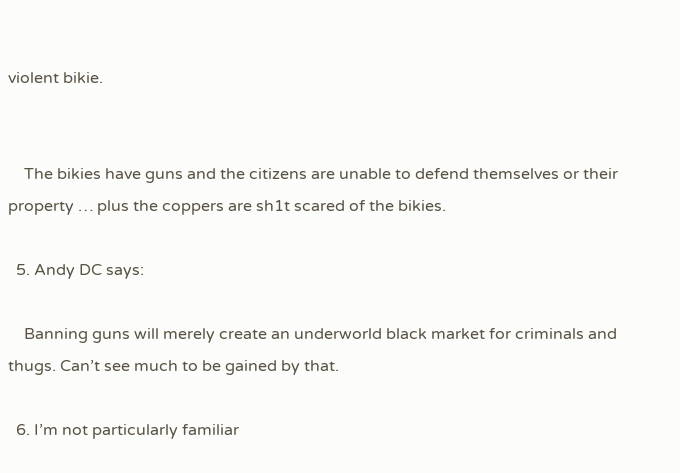violent bikie.


    The bikies have guns and the citizens are unable to defend themselves or their property … plus the coppers are sh1t scared of the bikies.

  5. Andy DC says:

    Banning guns will merely create an underworld black market for criminals and thugs. Can’t see much to be gained by that.

  6. I’m not particularly familiar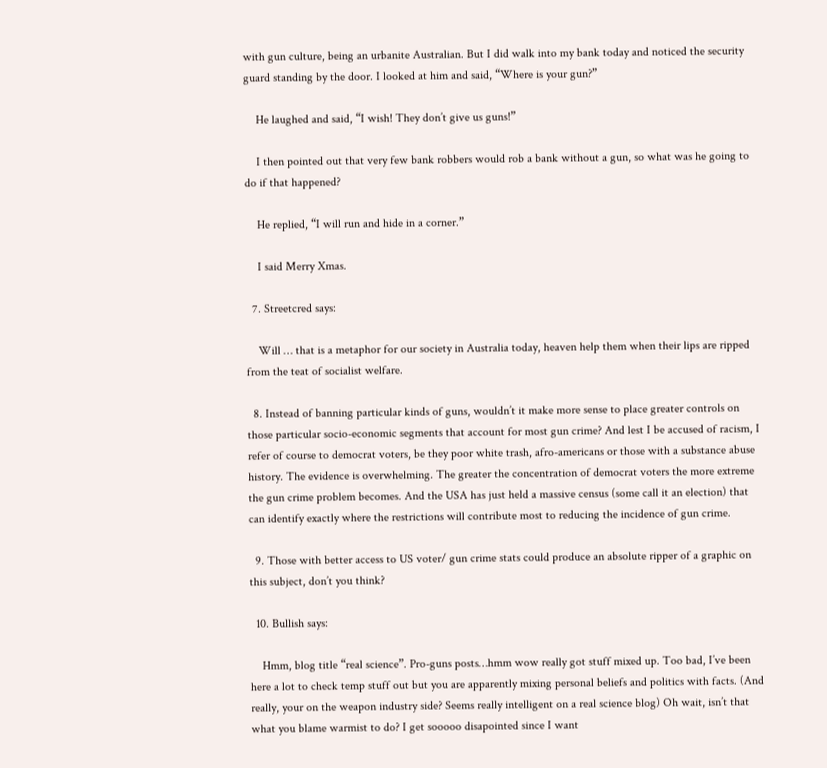with gun culture, being an urbanite Australian. But I did walk into my bank today and noticed the security guard standing by the door. I looked at him and said, “Where is your gun?”

    He laughed and said, “I wish! They don’t give us guns!”

    I then pointed out that very few bank robbers would rob a bank without a gun, so what was he going to do if that happened?

    He replied, “I will run and hide in a corner.”

    I said Merry Xmas.

  7. Streetcred says:

    Will … that is a metaphor for our society in Australia today, heaven help them when their lips are ripped from the teat of socialist welfare.

  8. Instead of banning particular kinds of guns, wouldn’t it make more sense to place greater controls on those particular socio-economic segments that account for most gun crime? And lest I be accused of racism, I refer of course to democrat voters, be they poor white trash, afro-americans or those with a substance abuse history. The evidence is overwhelming. The greater the concentration of democrat voters the more extreme the gun crime problem becomes. And the USA has just held a massive census (some call it an election) that can identify exactly where the restrictions will contribute most to reducing the incidence of gun crime.

  9. Those with better access to US voter/ gun crime stats could produce an absolute ripper of a graphic on this subject, don’t you think?

  10. Bullish says:

    Hmm, blog title “real science”. Pro-guns posts…hmm wow really got stuff mixed up. Too bad, I’ve been here a lot to check temp stuff out but you are apparently mixing personal beliefs and politics with facts. (And really, your on the weapon industry side? Seems really intelligent on a real science blog) Oh wait, isn’t that what you blame warmist to do? I get sooooo disapointed since I want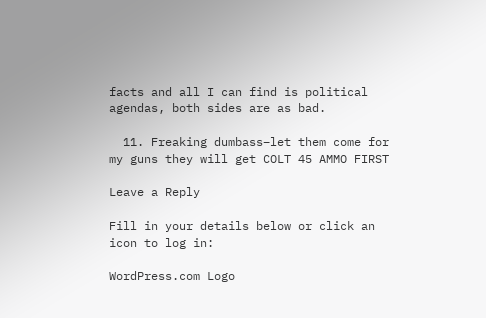facts and all I can find is political agendas, both sides are as bad.

  11. Freaking dumbass–let them come for my guns they will get COLT 45 AMMO FIRST

Leave a Reply

Fill in your details below or click an icon to log in:

WordPress.com Logo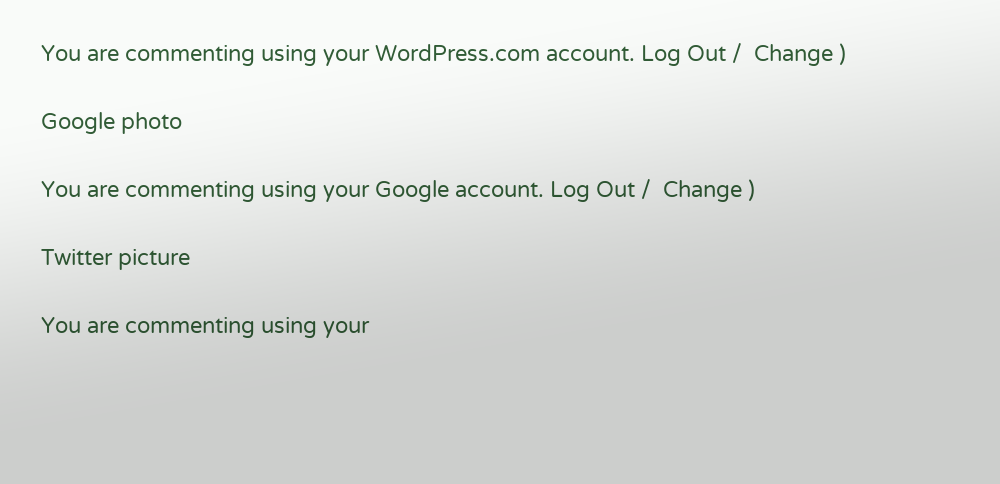You are commenting using your WordPress.com account. Log Out /  Change )

Google photo

You are commenting using your Google account. Log Out /  Change )

Twitter picture

You are commenting using your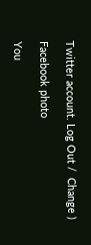Twitter account. Log Out /  Change )

Facebook photo

You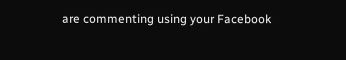are commenting using your Facebook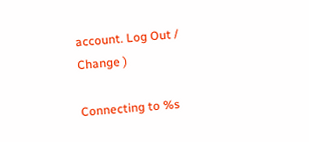account. Log Out /  Change )

Connecting to %s